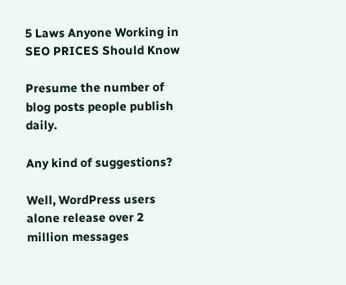5 Laws Anyone Working in SEO PRICES Should Know

Presume the number of blog posts people publish daily.

Any kind of suggestions?

Well, WordPress users alone release over 2 million messages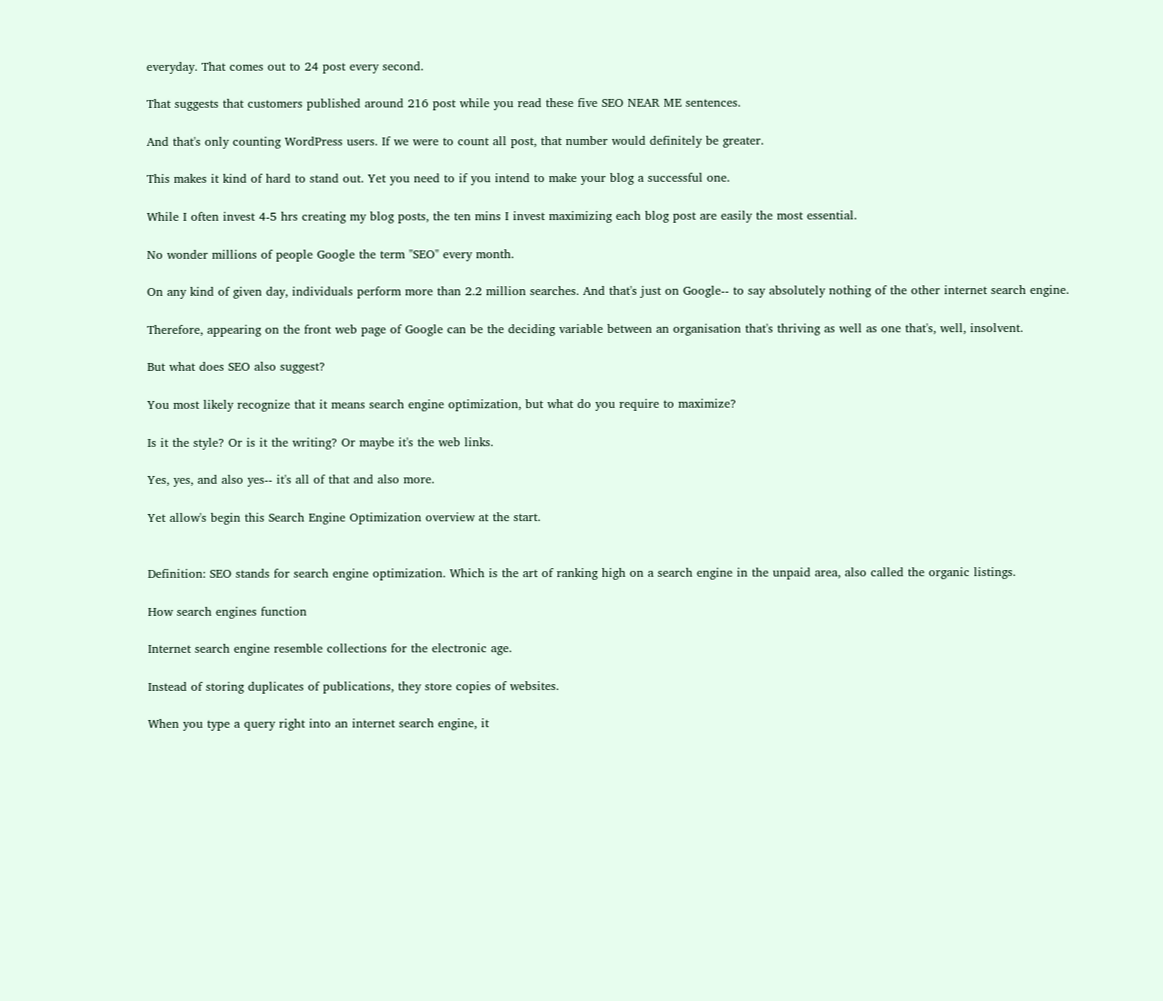everyday. That comes out to 24 post every second.

That suggests that customers published around 216 post while you read these five SEO NEAR ME sentences.

And that's only counting WordPress users. If we were to count all post, that number would definitely be greater.

This makes it kind of hard to stand out. Yet you need to if you intend to make your blog a successful one.

While I often invest 4-5 hrs creating my blog posts, the ten mins I invest maximizing each blog post are easily the most essential.

No wonder millions of people Google the term "SEO" every month.

On any kind of given day, individuals perform more than 2.2 million searches. And that's just on Google-- to say absolutely nothing of the other internet search engine.

Therefore, appearing on the front web page of Google can be the deciding variable between an organisation that's thriving as well as one that's, well, insolvent.

But what does SEO also suggest?

You most likely recognize that it means search engine optimization, but what do you require to maximize?

Is it the style? Or is it the writing? Or maybe it's the web links.

Yes, yes, and also yes-- it's all of that and also more.

Yet allow's begin this Search Engine Optimization overview at the start.


Definition: SEO stands for search engine optimization. Which is the art of ranking high on a search engine in the unpaid area, also called the organic listings.

How search engines function

Internet search engine resemble collections for the electronic age.

Instead of storing duplicates of publications, they store copies of websites.

When you type a query right into an internet search engine, it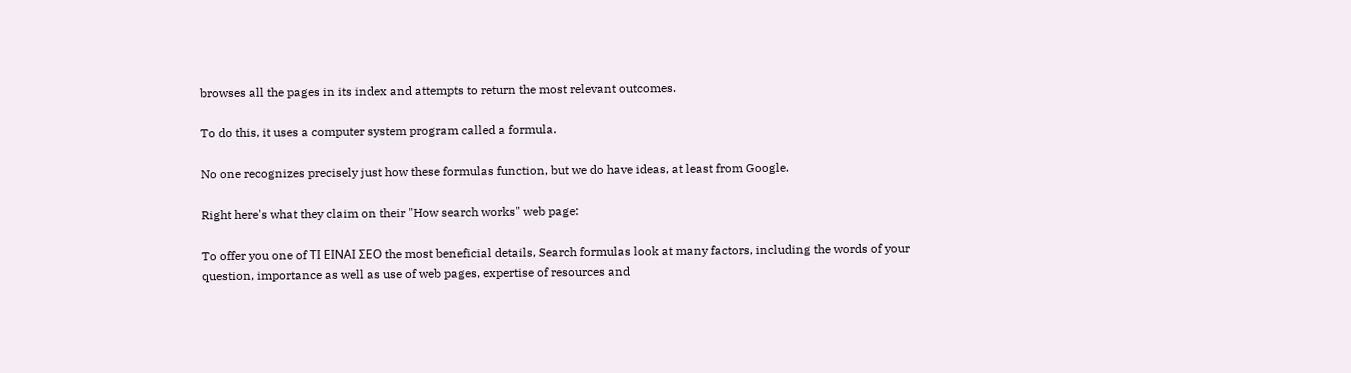browses all the pages in its index and attempts to return the most relevant outcomes.

To do this, it uses a computer system program called a formula.

No one recognizes precisely just how these formulas function, but we do have ideas, at least from Google.

Right here's what they claim on their "How search works" web page:

To offer you one of ΤΙ ΕΙΝΑΙ ΣΕΟ the most beneficial details, Search formulas look at many factors, including the words of your question, importance as well as use of web pages, expertise of resources and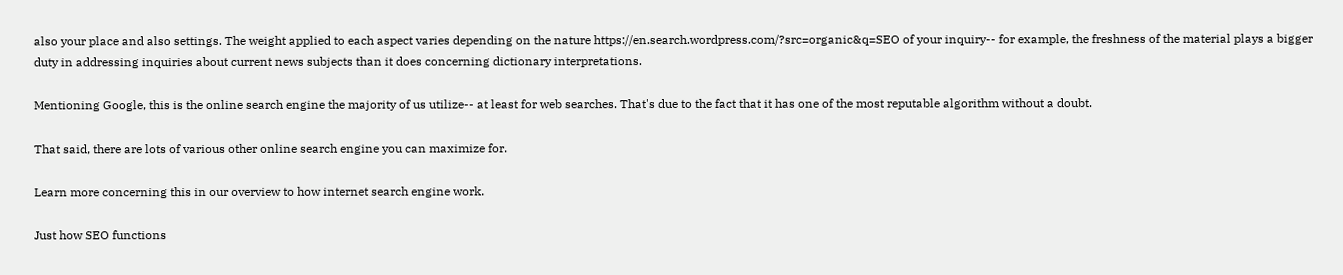also your place and also settings. The weight applied to each aspect varies depending on the nature https://en.search.wordpress.com/?src=organic&q=SEO of your inquiry-- for example, the freshness of the material plays a bigger duty in addressing inquiries about current news subjects than it does concerning dictionary interpretations.

Mentioning Google, this is the online search engine the majority of us utilize-- at least for web searches. That's due to the fact that it has one of the most reputable algorithm without a doubt.

That said, there are lots of various other online search engine you can maximize for.

Learn more concerning this in our overview to how internet search engine work.

Just how SEO functions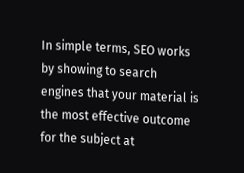In simple terms, SEO works by showing to search engines that your material is the most effective outcome for the subject at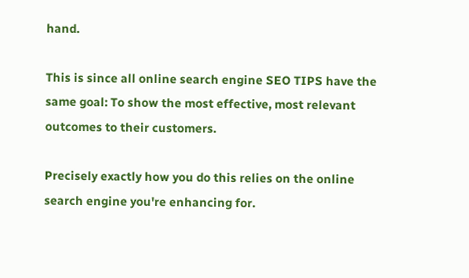hand.

This is since all online search engine SEO TIPS have the same goal: To show the most effective, most relevant outcomes to their customers.

Precisely exactly how you do this relies on the online search engine you're enhancing for.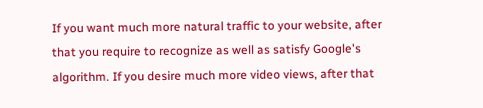If you want much more natural traffic to your website, after that you require to recognize as well as satisfy Google's algorithm. If you desire much more video views, after that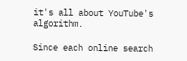it's all about YouTube's algorithm.

Since each online search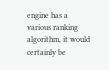engine has a various ranking algorithm, it would certainly be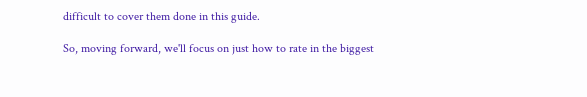difficult to cover them done in this guide.

So, moving forward, we'll focus on just how to rate in the biggest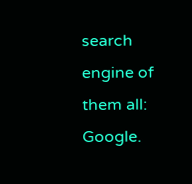search engine of them all: Google.